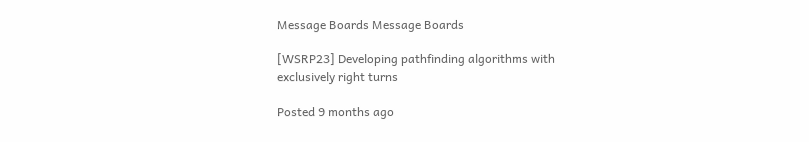Message Boards Message Boards

[WSRP23] Developing pathfinding algorithms with exclusively right turns

Posted 9 months ago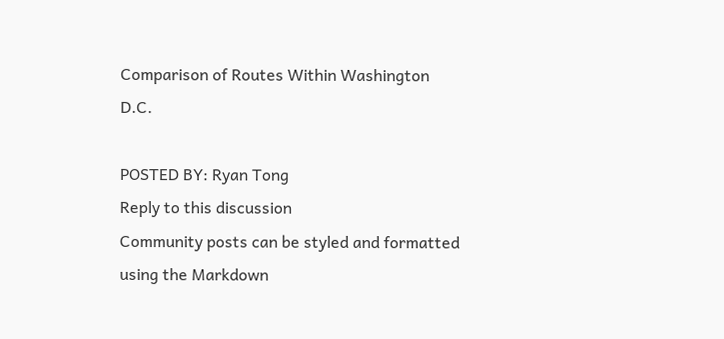Comparison of Routes Within Washington D.C.

POSTED BY: Ryan Tong
Reply to this discussion
Community posts can be styled and formatted using the Markdown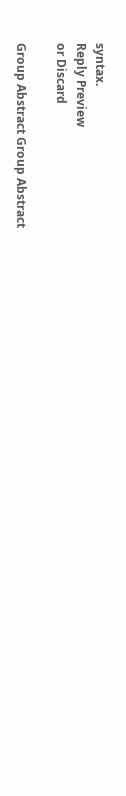syntax.
Reply Preview
or Discard

Group Abstract Group Abstract